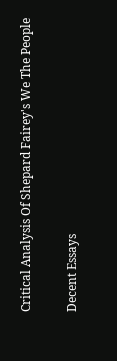Critical Analysis Of Shepard Fairey's We The People

Decent Essays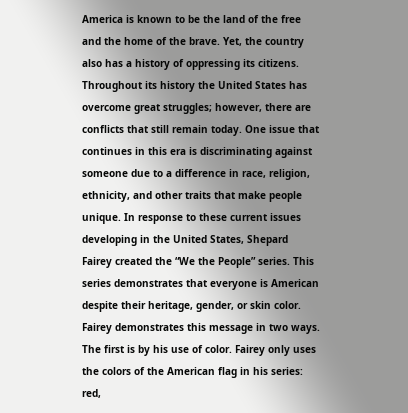America is known to be the land of the free and the home of the brave. Yet, the country also has a history of oppressing its citizens. Throughout its history the United States has overcome great struggles; however, there are conflicts that still remain today. One issue that continues in this era is discriminating against someone due to a difference in race, religion, ethnicity, and other traits that make people unique. In response to these current issues developing in the United States, Shepard Fairey created the “We the People” series. This series demonstrates that everyone is American despite their heritage, gender, or skin color.
Fairey demonstrates this message in two ways. The first is by his use of color. Fairey only uses the colors of the American flag in his series: red,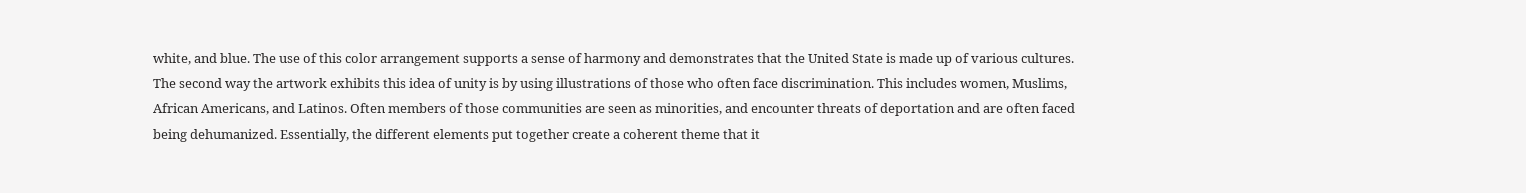white, and blue. The use of this color arrangement supports a sense of harmony and demonstrates that the United State is made up of various cultures. The second way the artwork exhibits this idea of unity is by using illustrations of those who often face discrimination. This includes women, Muslims, African Americans, and Latinos. Often members of those communities are seen as minorities, and encounter threats of deportation and are often faced being dehumanized. Essentially, the different elements put together create a coherent theme that it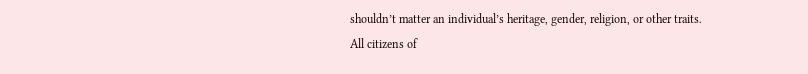shouldn’t matter an individual’s heritage, gender, religion, or other traits. All citizens of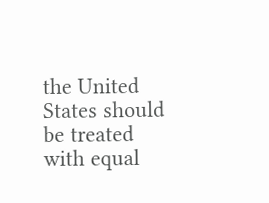the United States should be treated with equal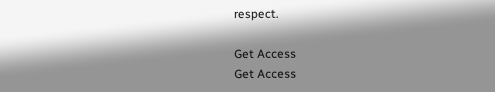respect.

Get Access
Get Access